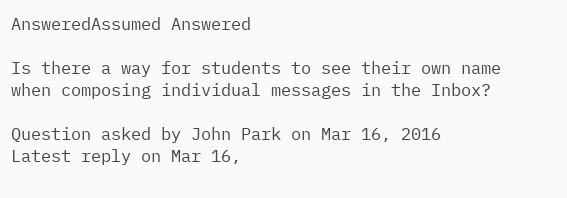AnsweredAssumed Answered

Is there a way for students to see their own name when composing individual messages in the Inbox?

Question asked by John Park on Mar 16, 2016
Latest reply on Mar 16,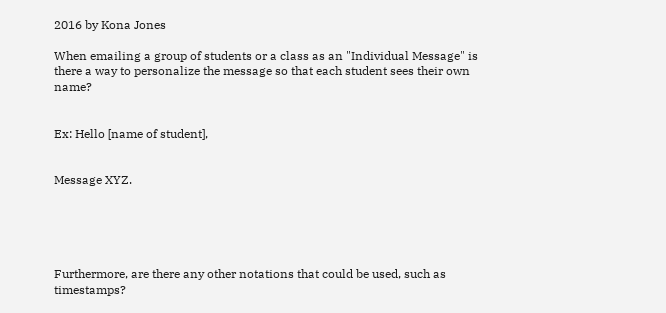2016 by Kona Jones

When emailing a group of students or a class as an "Individual Message" is there a way to personalize the message so that each student sees their own name?


Ex: Hello [name of student],


Message XYZ.





Furthermore, are there any other notations that could be used, such as timestamps?